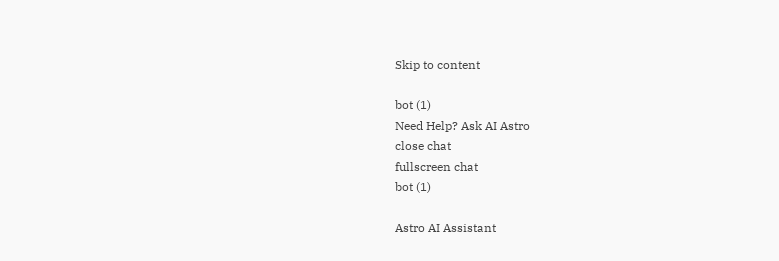Skip to content

bot (1)
Need Help? Ask AI Astro
close chat
fullscreen chat
bot (1)

Astro AI Assistant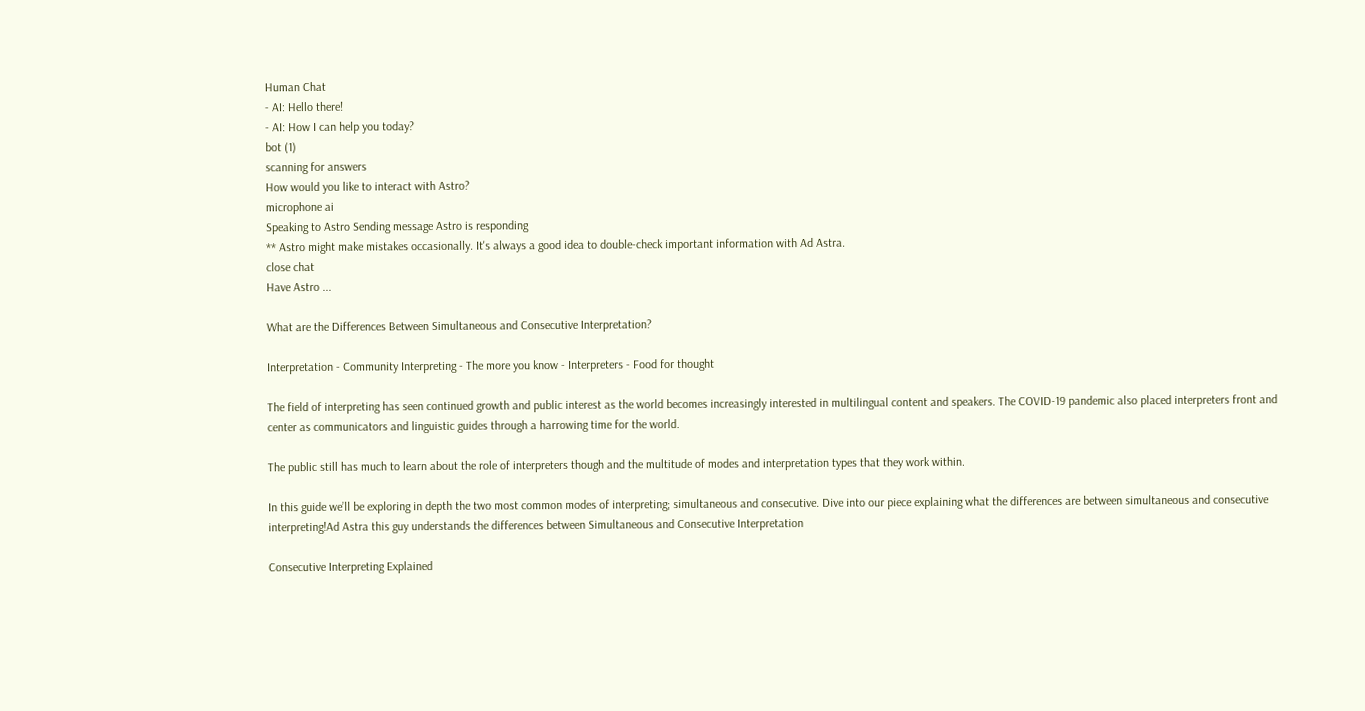Human Chat
- AI: Hello there!
- AI: How I can help you today?
bot (1)
scanning for answers
How would you like to interact with Astro?
microphone ai
Speaking to Astro Sending message Astro is responding
** Astro might make mistakes occasionally. It's always a good idea to double-check important information with Ad Astra.
close chat
Have Astro ...

What are the Differences Between Simultaneous and Consecutive Interpretation?

Interpretation - Community Interpreting - The more you know - Interpreters - Food for thought

The field of interpreting has seen continued growth and public interest as the world becomes increasingly interested in multilingual content and speakers. The COVID-19 pandemic also placed interpreters front and center as communicators and linguistic guides through a harrowing time for the world.

The public still has much to learn about the role of interpreters though and the multitude of modes and interpretation types that they work within.

In this guide we’ll be exploring in depth the two most common modes of interpreting; simultaneous and consecutive. Dive into our piece explaining what the differences are between simultaneous and consecutive interpreting!Ad Astra this guy understands the differences between Simultaneous and Consecutive Interpretation

Consecutive Interpreting Explained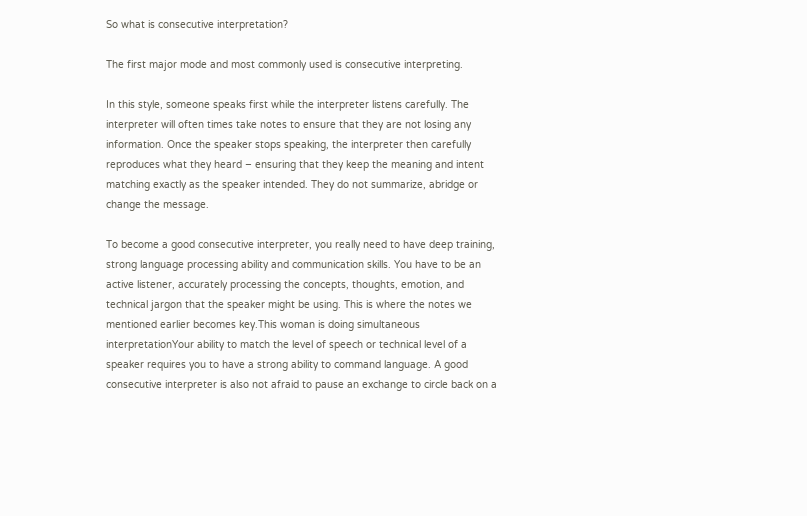So what is consecutive interpretation?

The first major mode and most commonly used is consecutive interpreting.

In this style, someone speaks first while the interpreter listens carefully. The interpreter will often times take notes to ensure that they are not losing any information. Once the speaker stops speaking, the interpreter then carefully reproduces what they heard – ensuring that they keep the meaning and intent matching exactly as the speaker intended. They do not summarize, abridge or change the message.

To become a good consecutive interpreter, you really need to have deep training, strong language processing ability and communication skills. You have to be an active listener, accurately processing the concepts, thoughts, emotion, and technical jargon that the speaker might be using. This is where the notes we mentioned earlier becomes key.This woman is doing simultaneous interpretationYour ability to match the level of speech or technical level of a speaker requires you to have a strong ability to command language. A good consecutive interpreter is also not afraid to pause an exchange to circle back on a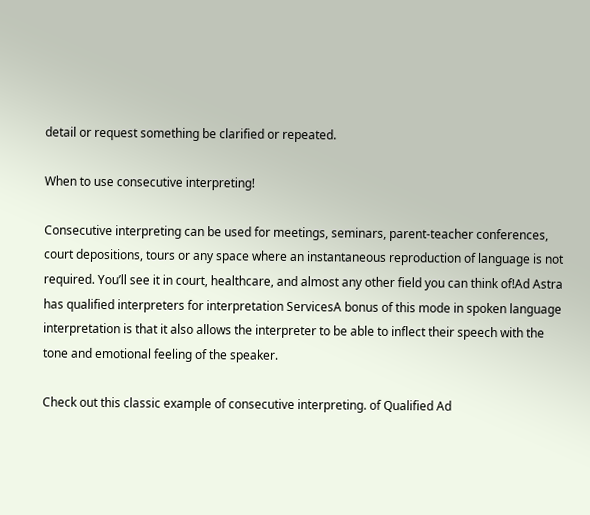detail or request something be clarified or repeated.

When to use consecutive interpreting!

Consecutive interpreting can be used for meetings, seminars, parent-teacher conferences, court depositions, tours or any space where an instantaneous reproduction of language is not required. You’ll see it in court, healthcare, and almost any other field you can think of!Ad Astra has qualified interpreters for interpretation ServicesA bonus of this mode in spoken language interpretation is that it also allows the interpreter to be able to inflect their speech with the tone and emotional feeling of the speaker.

Check out this classic example of consecutive interpreting. of Qualified Ad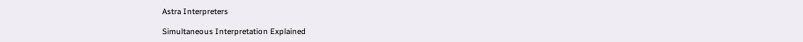Astra Interpreters

Simultaneous Interpretation Explained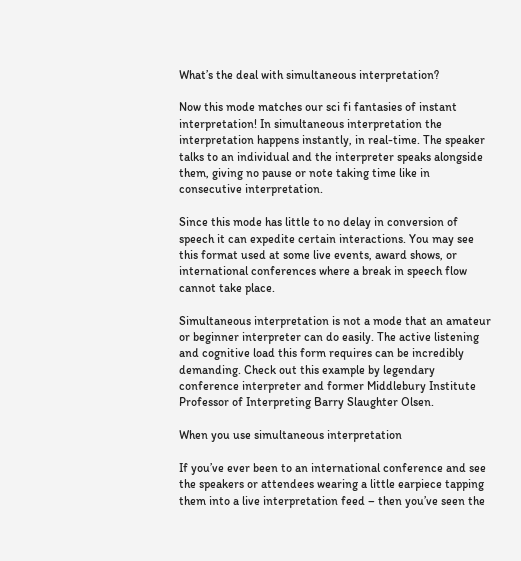What’s the deal with simultaneous interpretation?

Now this mode matches our sci fi fantasies of instant interpretation! In simultaneous interpretation the interpretation happens instantly, in real-time. The speaker talks to an individual and the interpreter speaks alongside them, giving no pause or note taking time like in consecutive interpretation.

Since this mode has little to no delay in conversion of speech it can expedite certain interactions. You may see this format used at some live events, award shows, or international conferences where a break in speech flow cannot take place.

Simultaneous interpretation is not a mode that an amateur or beginner interpreter can do easily. The active listening and cognitive load this form requires can be incredibly demanding. Check out this example by legendary conference interpreter and former Middlebury Institute Professor of Interpreting Barry Slaughter Olsen.

When you use simultaneous interpretation

If you’ve ever been to an international conference and see the speakers or attendees wearing a little earpiece tapping them into a live interpretation feed – then you’ve seen the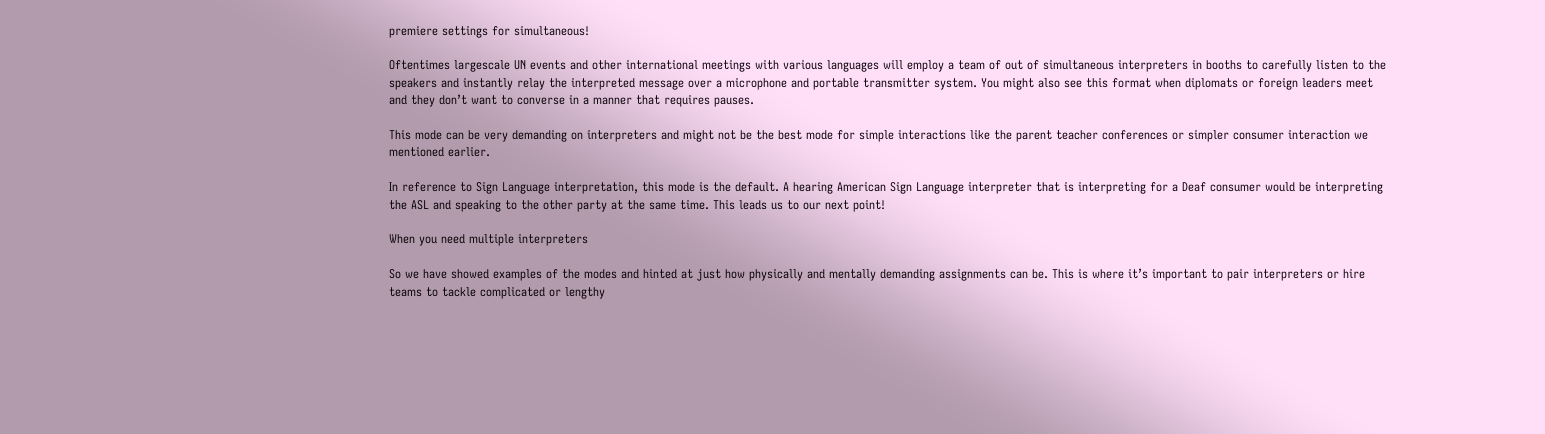premiere settings for simultaneous!

Oftentimes largescale UN events and other international meetings with various languages will employ a team of out of simultaneous interpreters in booths to carefully listen to the speakers and instantly relay the interpreted message over a microphone and portable transmitter system. You might also see this format when diplomats or foreign leaders meet and they don’t want to converse in a manner that requires pauses.

This mode can be very demanding on interpreters and might not be the best mode for simple interactions like the parent teacher conferences or simpler consumer interaction we mentioned earlier.

In reference to Sign Language interpretation, this mode is the default. A hearing American Sign Language interpreter that is interpreting for a Deaf consumer would be interpreting the ASL and speaking to the other party at the same time. This leads us to our next point!

When you need multiple interpreters

So we have showed examples of the modes and hinted at just how physically and mentally demanding assignments can be. This is where it’s important to pair interpreters or hire teams to tackle complicated or lengthy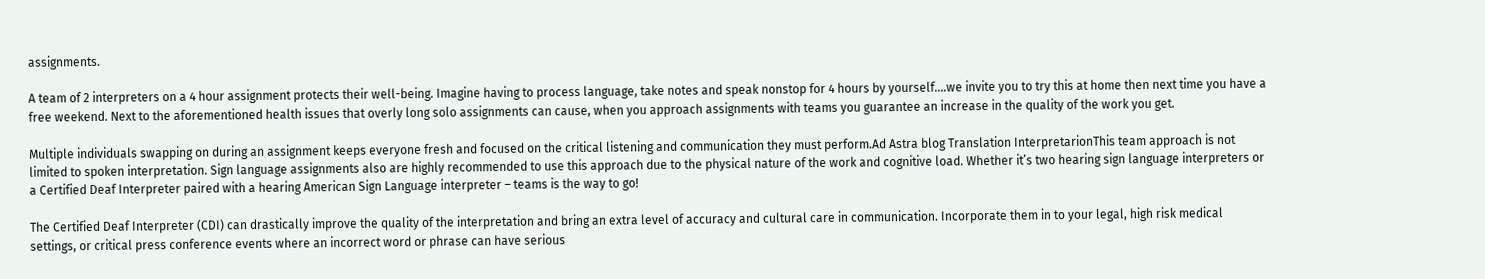assignments.

A team of 2 interpreters on a 4 hour assignment protects their well-being. Imagine having to process language, take notes and speak nonstop for 4 hours by yourself….we invite you to try this at home then next time you have a free weekend. Next to the aforementioned health issues that overly long solo assignments can cause, when you approach assignments with teams you guarantee an increase in the quality of the work you get.

Multiple individuals swapping on during an assignment keeps everyone fresh and focused on the critical listening and communication they must perform.Ad Astra blog Translation InterpretarionThis team approach is not limited to spoken interpretation. Sign language assignments also are highly recommended to use this approach due to the physical nature of the work and cognitive load. Whether it’s two hearing sign language interpreters or a Certified Deaf Interpreter paired with a hearing American Sign Language interpreter – teams is the way to go!

The Certified Deaf Interpreter (CDI) can drastically improve the quality of the interpretation and bring an extra level of accuracy and cultural care in communication. Incorporate them in to your legal, high risk medical settings, or critical press conference events where an incorrect word or phrase can have serious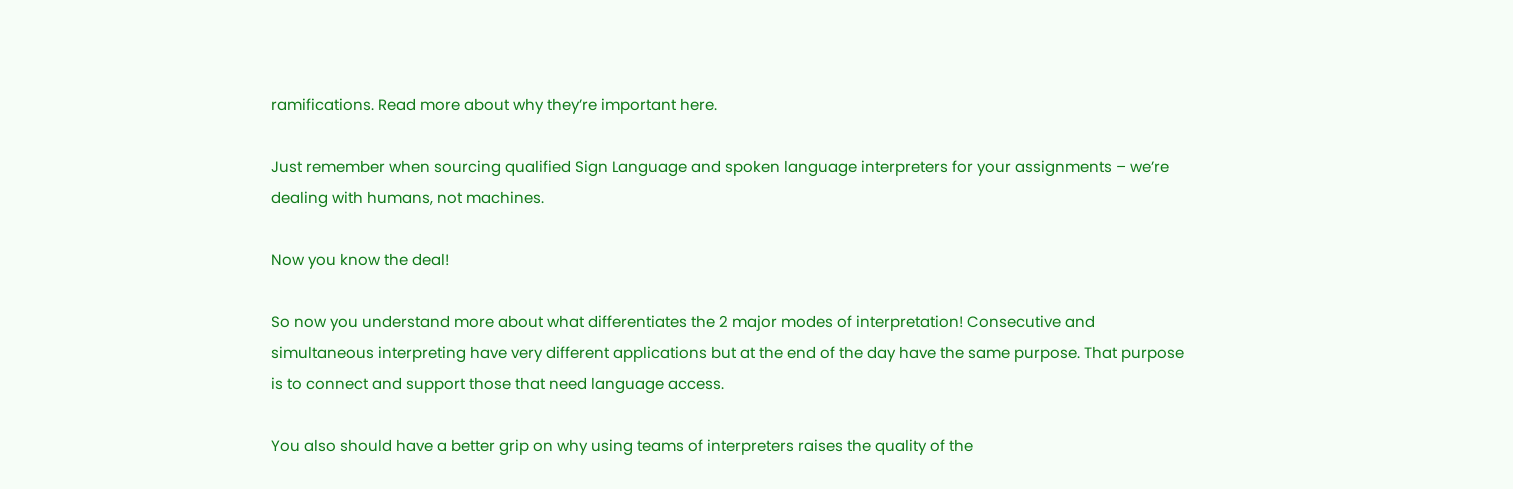ramifications. Read more about why they’re important here.

Just remember when sourcing qualified Sign Language and spoken language interpreters for your assignments – we’re dealing with humans, not machines.

Now you know the deal!

So now you understand more about what differentiates the 2 major modes of interpretation! Consecutive and simultaneous interpreting have very different applications but at the end of the day have the same purpose. That purpose is to connect and support those that need language access.

You also should have a better grip on why using teams of interpreters raises the quality of the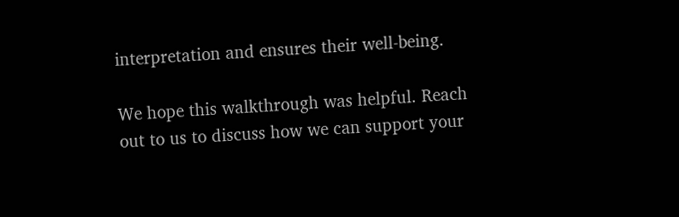interpretation and ensures their well-being.

We hope this walkthrough was helpful. Reach out to us to discuss how we can support your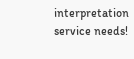interpretation service needs!